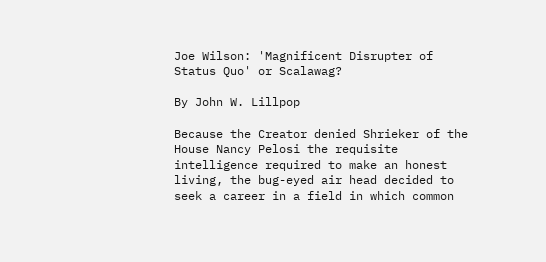Joe Wilson: 'Magnificent Disrupter of Status Quo' or Scalawag?

By John W. Lillpop

Because the Creator denied Shrieker of the House Nancy Pelosi the requisite intelligence required to make an honest living, the bug-eyed air head decided to seek a career in a field in which common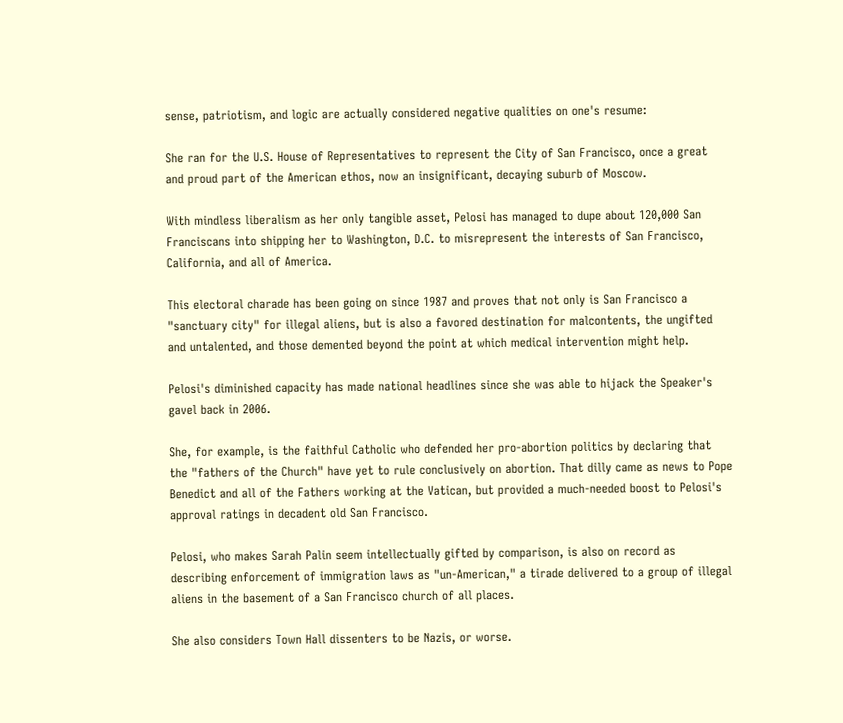sense, patriotism, and logic are actually considered negative qualities on one's resume:

She ran for the U.S. House of Representatives to represent the City of San Francisco, once a great and proud part of the American ethos, now an insignificant, decaying suburb of Moscow.

With mindless liberalism as her only tangible asset, Pelosi has managed to dupe about 120,000 San Franciscans into shipping her to Washington, D.C. to misrepresent the interests of San Francisco, California, and all of America.

This electoral charade has been going on since 1987 and proves that not only is San Francisco a "sanctuary city" for illegal aliens, but is also a favored destination for malcontents, the ungifted and untalented, and those demented beyond the point at which medical intervention might help.

Pelosi's diminished capacity has made national headlines since she was able to hijack the Speaker's gavel back in 2006.

She, for example, is the faithful Catholic who defended her pro-abortion politics by declaring that the "fathers of the Church" have yet to rule conclusively on abortion. That dilly came as news to Pope Benedict and all of the Fathers working at the Vatican, but provided a much-needed boost to Pelosi's approval ratings in decadent old San Francisco.

Pelosi, who makes Sarah Palin seem intellectually gifted by comparison, is also on record as describing enforcement of immigration laws as "un-American," a tirade delivered to a group of illegal aliens in the basement of a San Francisco church of all places.

She also considers Town Hall dissenters to be Nazis, or worse.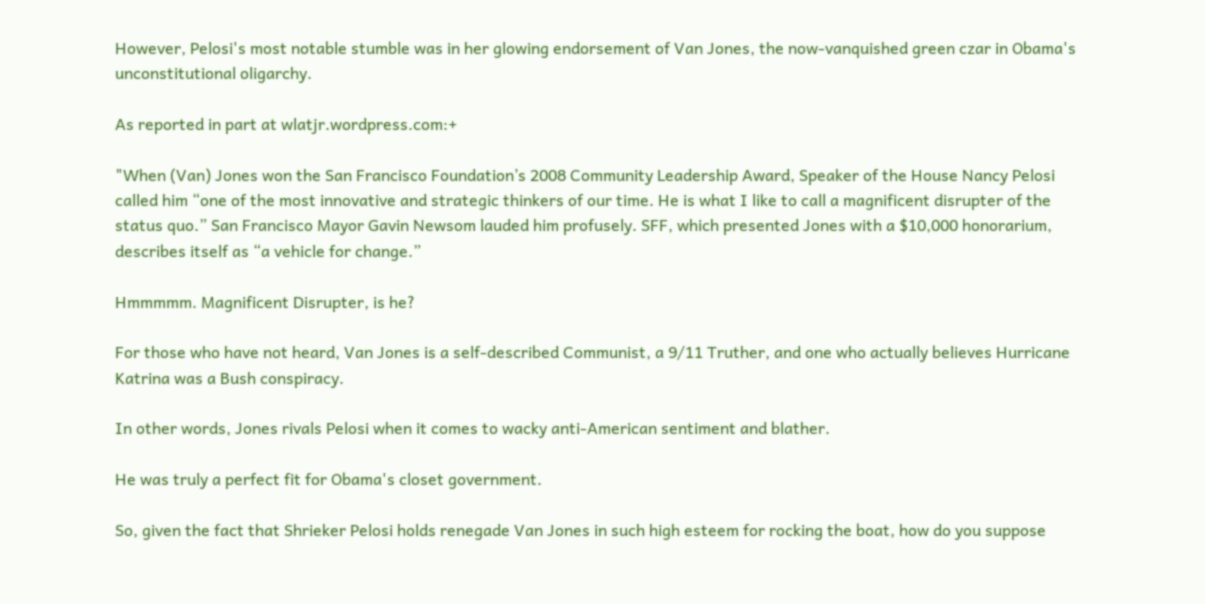However, Pelosi's most notable stumble was in her glowing endorsement of Van Jones, the now-vanquished green czar in Obama's unconstitutional oligarchy.

As reported in part at wlatjr.wordpress.com:+

"When (Van) Jones won the San Francisco Foundation’s 2008 Community Leadership Award, Speaker of the House Nancy Pelosi called him “one of the most innovative and strategic thinkers of our time. He is what I like to call a magnificent disrupter of the status quo.” San Francisco Mayor Gavin Newsom lauded him profusely. SFF, which presented Jones with a $10,000 honorarium, describes itself as “a vehicle for change.”

Hmmmmm. Magnificent Disrupter, is he?

For those who have not heard, Van Jones is a self-described Communist, a 9/11 Truther, and one who actually believes Hurricane Katrina was a Bush conspiracy.

In other words, Jones rivals Pelosi when it comes to wacky anti-American sentiment and blather.

He was truly a perfect fit for Obama's closet government.

So, given the fact that Shrieker Pelosi holds renegade Van Jones in such high esteem for rocking the boat, how do you suppose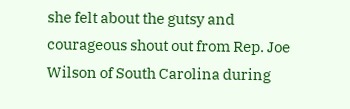she felt about the gutsy and courageous shout out from Rep. Joe Wilson of South Carolina during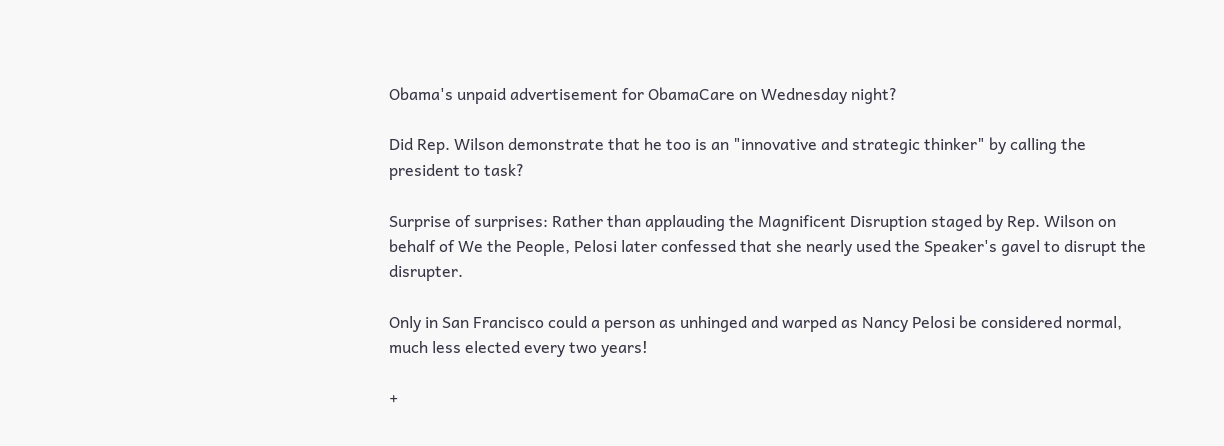Obama's unpaid advertisement for ObamaCare on Wednesday night?

Did Rep. Wilson demonstrate that he too is an "innovative and strategic thinker" by calling the president to task?

Surprise of surprises: Rather than applauding the Magnificent Disruption staged by Rep. Wilson on behalf of We the People, Pelosi later confessed that she nearly used the Speaker's gavel to disrupt the disrupter.

Only in San Francisco could a person as unhinged and warped as Nancy Pelosi be considered normal, much less elected every two years!

+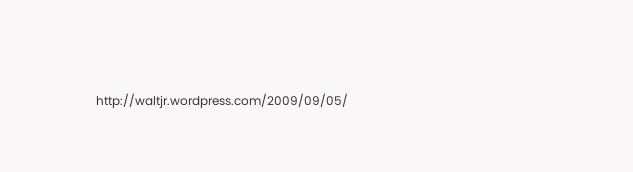http://waltjr.wordpress.com/2009/09/05/